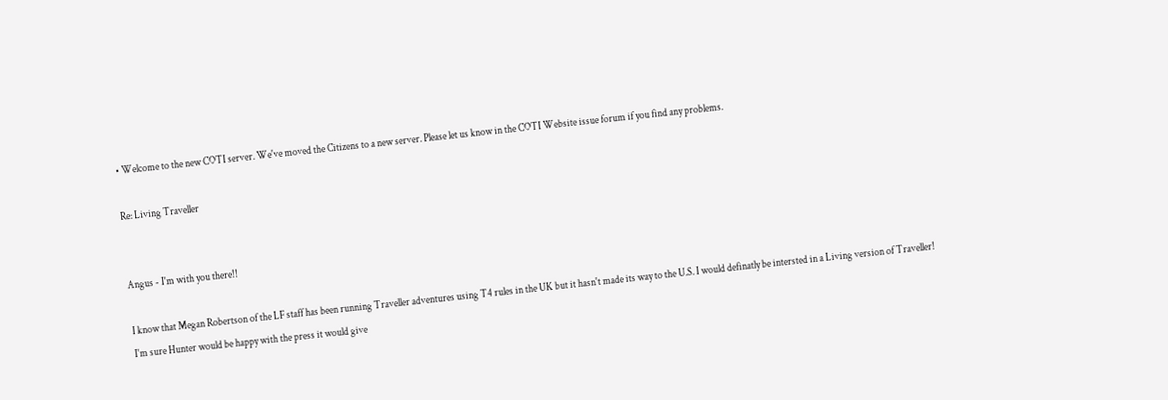• Welcome to the new COTI server. We've moved the Citizens to a new server. Please let us know in the COTI Website issue forum if you find any problems.

Re: Living Traveller


Angus - I'm with you there!!

I know that Megan Robertson of the LF staff has been running Traveller adventures using T4 rules in the UK but it hasn't made its way to the U.S. I would definatly be intersted in a Living version of Traveller!
I'm sure Hunter would be happy with the press it would give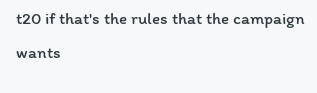t20 if that's the rules that the campaign wants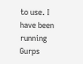to use. I have been running Gurps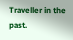Traveller in the past.